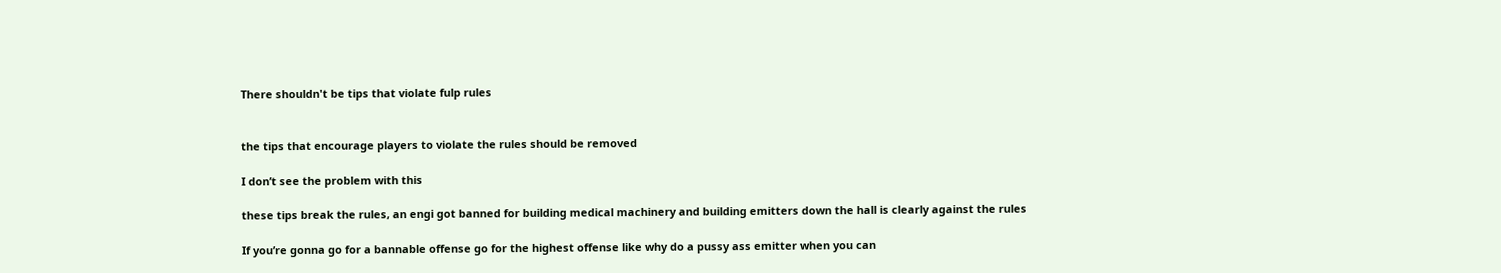There shouldn't be tips that violate fulp rules


the tips that encourage players to violate the rules should be removed

I don’t see the problem with this

these tips break the rules, an engi got banned for building medical machinery and building emitters down the hall is clearly against the rules

If you’re gonna go for a bannable offense go for the highest offense like why do a pussy ass emitter when you can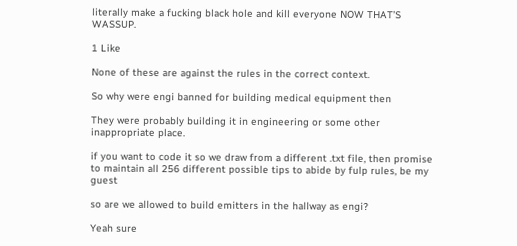literally make a fucking black hole and kill everyone NOW THAT’S WASSUP.

1 Like

None of these are against the rules in the correct context.

So why were engi banned for building medical equipment then

They were probably building it in engineering or some other inappropriate place.

if you want to code it so we draw from a different .txt file, then promise to maintain all 256 different possible tips to abide by fulp rules, be my guest

so are we allowed to build emitters in the hallway as engi?

Yeah sure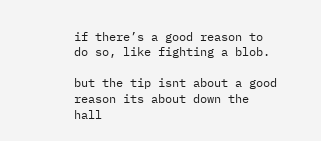if there’s a good reason to do so, like fighting a blob.

but the tip isnt about a good reason its about down the hall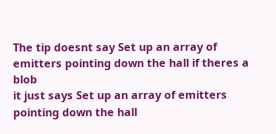The tip doesnt say Set up an array of emitters pointing down the hall if theres a blob
it just says Set up an array of emitters pointing down the hall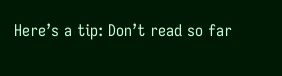Here’s a tip: Don’t read so far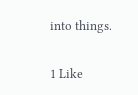into things.

1 Like